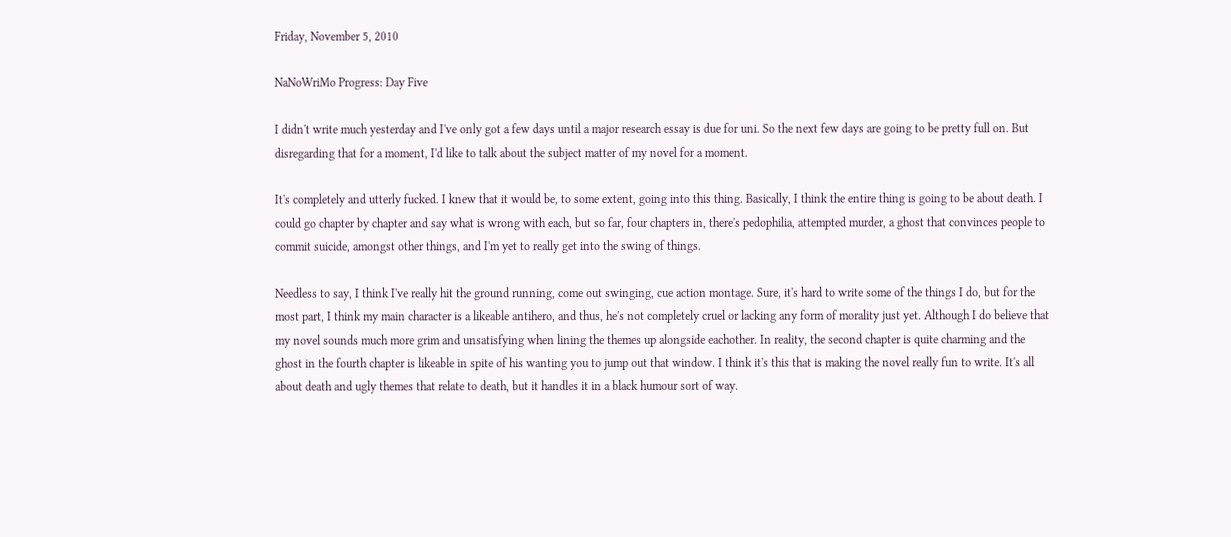Friday, November 5, 2010

NaNoWriMo Progress: Day Five

I didn't write much yesterday and I've only got a few days until a major research essay is due for uni. So the next few days are going to be pretty full on. But disregarding that for a moment, I'd like to talk about the subject matter of my novel for a moment.

It's completely and utterly fucked. I knew that it would be, to some extent, going into this thing. Basically, I think the entire thing is going to be about death. I could go chapter by chapter and say what is wrong with each, but so far, four chapters in, there's pedophilia, attempted murder, a ghost that convinces people to commit suicide, amongst other things, and I'm yet to really get into the swing of things.

Needless to say, I think I've really hit the ground running, come out swinging, cue action montage. Sure, it's hard to write some of the things I do, but for the most part, I think my main character is a likeable antihero, and thus, he's not completely cruel or lacking any form of morality just yet. Although I do believe that my novel sounds much more grim and unsatisfying when lining the themes up alongside eachother. In reality, the second chapter is quite charming and the ghost in the fourth chapter is likeable in spite of his wanting you to jump out that window. I think it's this that is making the novel really fun to write. It's all about death and ugly themes that relate to death, but it handles it in a black humour sort of way.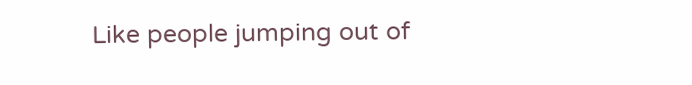Like people jumping out of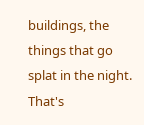buildings, the things that go splat in the night. That's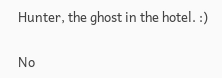Hunter, the ghost in the hotel. :)

No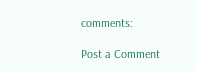comments:

Post a Comment